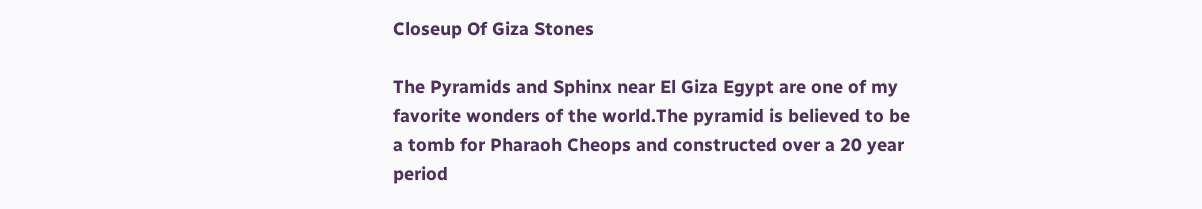Closeup Of Giza Stones

The Pyramids and Sphinx near El Giza Egypt are one of my favorite wonders of the world.The pyramid is believed to be a tomb for Pharaoh Cheops and constructed over a 20 year period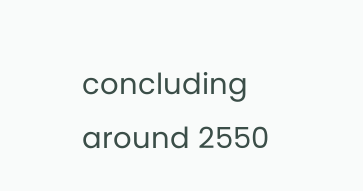concluding around 2550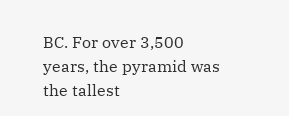BC. For over 3,500 years, the pyramid was the tallest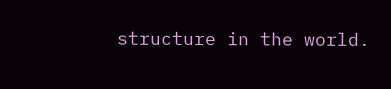structure in the world.